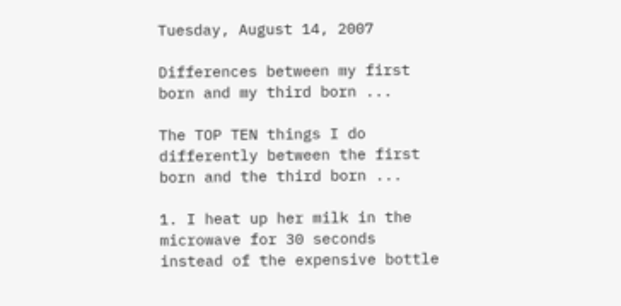Tuesday, August 14, 2007

Differences between my first born and my third born ...

The TOP TEN things I do differently between the first born and the third born ...

1. I heat up her milk in the microwave for 30 seconds instead of the expensive bottle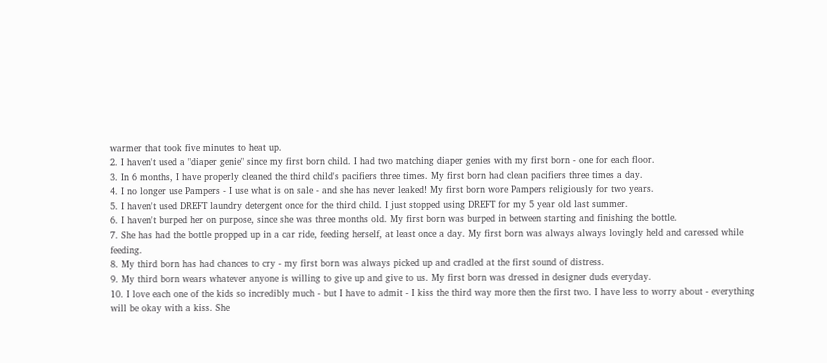warmer that took five minutes to heat up.
2. I haven't used a "diaper genie" since my first born child. I had two matching diaper genies with my first born - one for each floor.
3. In 6 months, I have properly cleaned the third child's pacifiers three times. My first born had clean pacifiers three times a day.
4. I no longer use Pampers - I use what is on sale - and she has never leaked! My first born wore Pampers religiously for two years.
5. I haven't used DREFT laundry detergent once for the third child. I just stopped using DREFT for my 5 year old last summer.
6. I haven't burped her on purpose, since she was three months old. My first born was burped in between starting and finishing the bottle.
7. She has had the bottle propped up in a car ride, feeding herself, at least once a day. My first born was always always lovingly held and caressed while feeding.
8. My third born has had chances to cry - my first born was always picked up and cradled at the first sound of distress.
9. My third born wears whatever anyone is willing to give up and give to us. My first born was dressed in designer duds everyday.
10. I love each one of the kids so incredibly much - but I have to admit - I kiss the third way more then the first two. I have less to worry about - everything will be okay with a kiss. She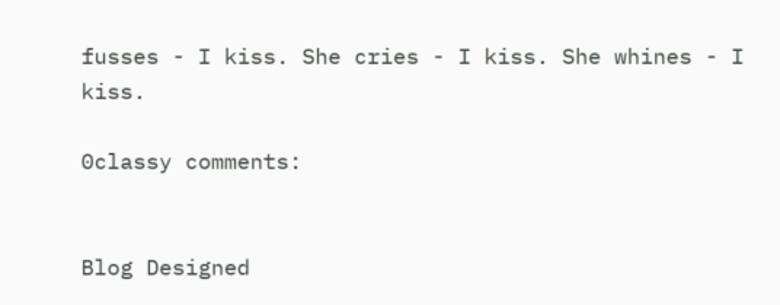fusses - I kiss. She cries - I kiss. She whines - I kiss.

0classy comments:


Blog Designed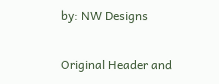by: NW Designs

Original Header and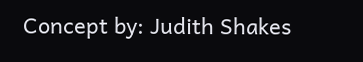Concept by: Judith Shakes